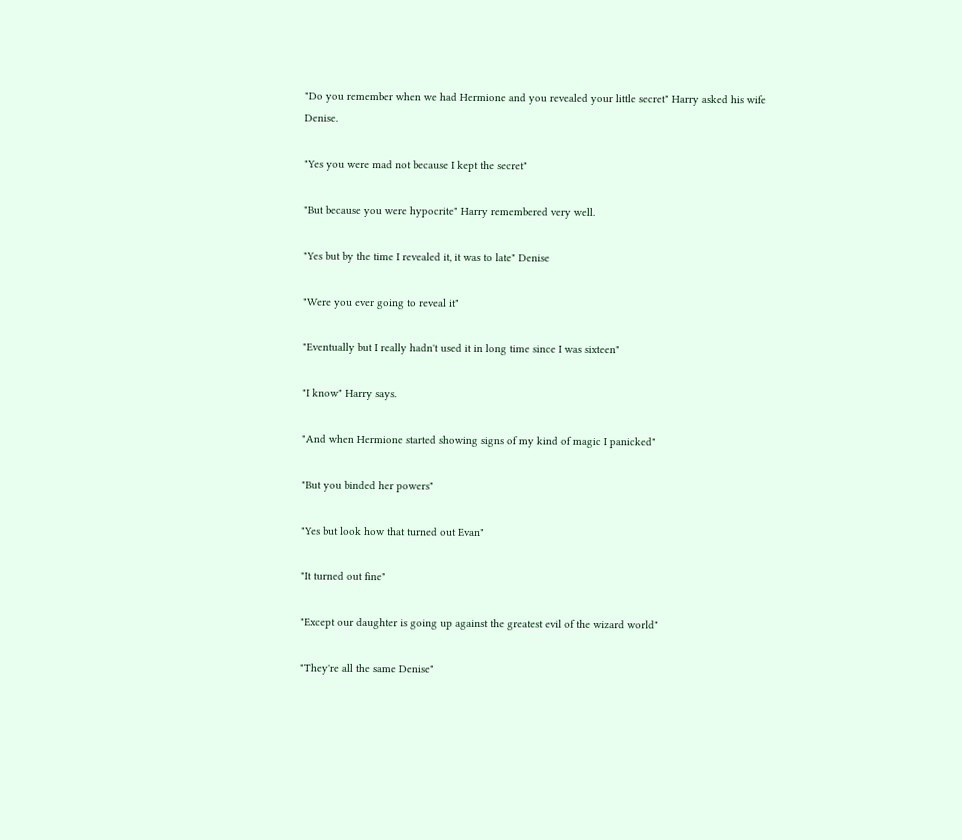"Do you remember when we had Hermione and you revealed your little secret" Harry asked his wife Denise.

"Yes you were mad not because I kept the secret"

"But because you were hypocrite" Harry remembered very well.

"Yes but by the time I revealed it, it was to late" Denise

"Were you ever going to reveal it"

"Eventually but I really hadn't used it in long time since I was sixteen"

"I know" Harry says.

"And when Hermione started showing signs of my kind of magic I panicked"

"But you binded her powers"

"Yes but look how that turned out Evan"

"It turned out fine"

"Except our daughter is going up against the greatest evil of the wizard world"

"They're all the same Denise"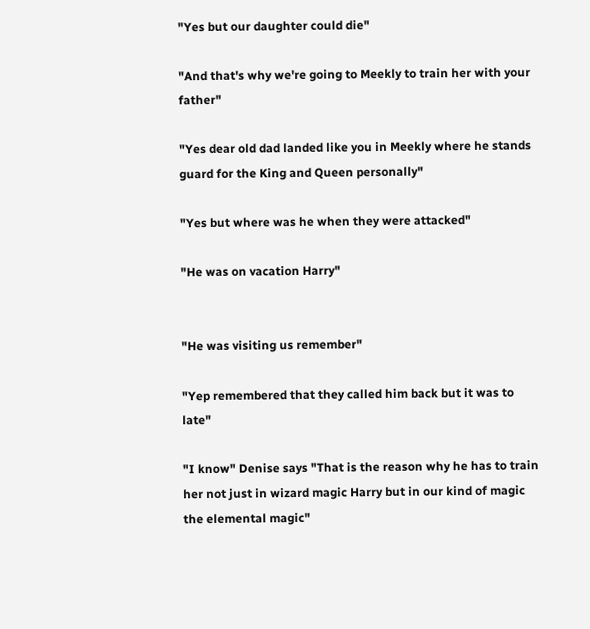"Yes but our daughter could die"

"And that's why we're going to Meekly to train her with your father"

"Yes dear old dad landed like you in Meekly where he stands guard for the King and Queen personally"

"Yes but where was he when they were attacked"

"He was on vacation Harry"


"He was visiting us remember"

"Yep remembered that they called him back but it was to late"

"I know" Denise says "That is the reason why he has to train her not just in wizard magic Harry but in our kind of magic the elemental magic"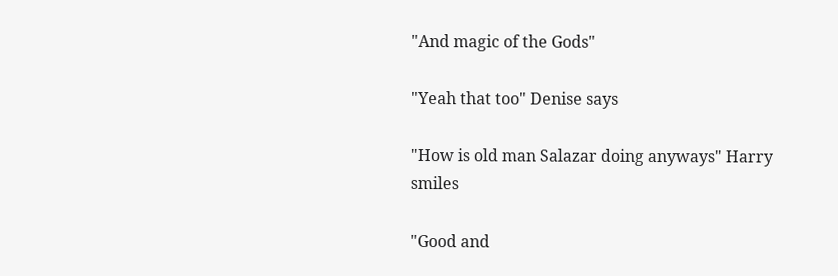"And magic of the Gods"

"Yeah that too" Denise says

"How is old man Salazar doing anyways" Harry smiles

"Good and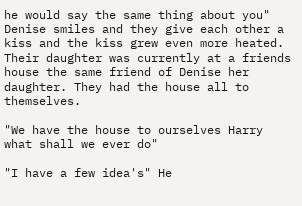he would say the same thing about you" Denise smiles and they give each other a kiss and the kiss grew even more heated. Their daughter was currently at a friends house the same friend of Denise her daughter. They had the house all to themselves.

"We have the house to ourselves Harry what shall we ever do"

"I have a few idea's" He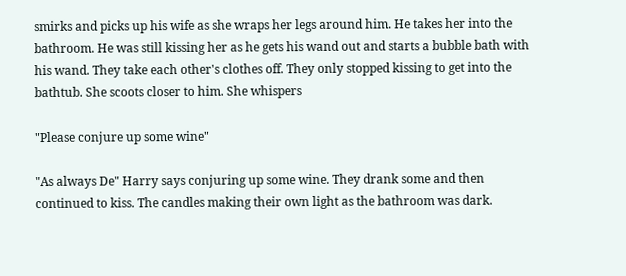smirks and picks up his wife as she wraps her legs around him. He takes her into the bathroom. He was still kissing her as he gets his wand out and starts a bubble bath with his wand. They take each other's clothes off. They only stopped kissing to get into the bathtub. She scoots closer to him. She whispers

"Please conjure up some wine"

"As always De" Harry says conjuring up some wine. They drank some and then continued to kiss. The candles making their own light as the bathroom was dark.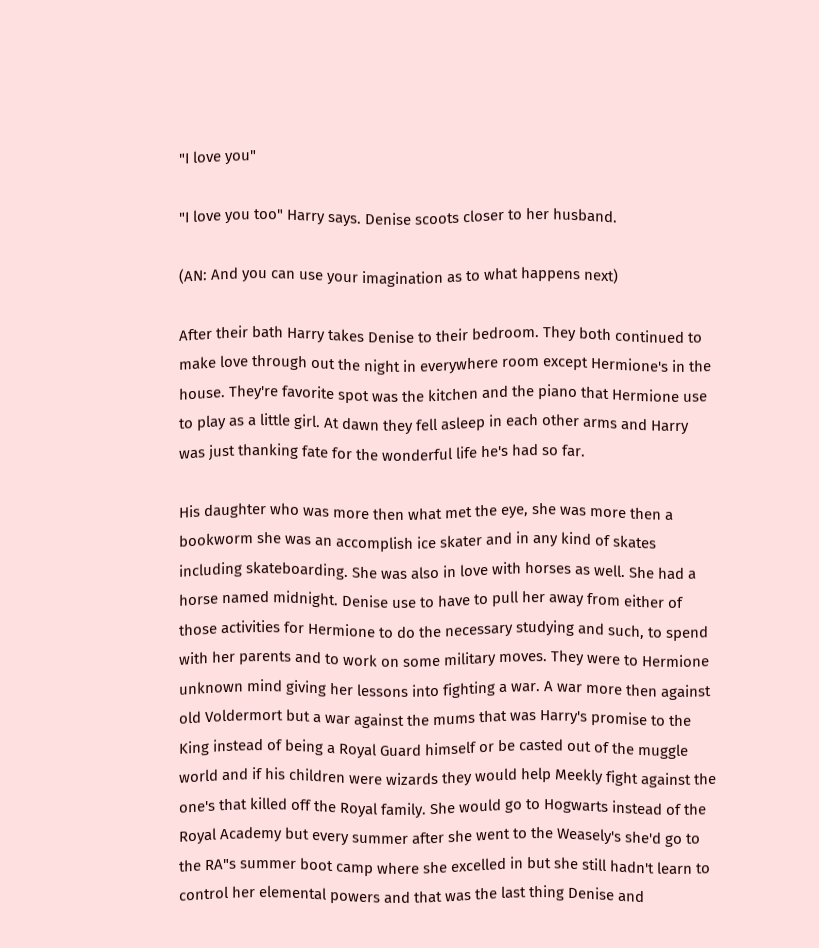"I love you"

"I love you too" Harry says. Denise scoots closer to her husband.

(AN: And you can use your imagination as to what happens next)

After their bath Harry takes Denise to their bedroom. They both continued to make love through out the night in everywhere room except Hermione's in the house. They're favorite spot was the kitchen and the piano that Hermione use to play as a little girl. At dawn they fell asleep in each other arms and Harry was just thanking fate for the wonderful life he's had so far.

His daughter who was more then what met the eye, she was more then a bookworm she was an accomplish ice skater and in any kind of skates including skateboarding. She was also in love with horses as well. She had a horse named midnight. Denise use to have to pull her away from either of those activities for Hermione to do the necessary studying and such, to spend with her parents and to work on some military moves. They were to Hermione unknown mind giving her lessons into fighting a war. A war more then against old Voldermort but a war against the mums that was Harry's promise to the King instead of being a Royal Guard himself or be casted out of the muggle world and if his children were wizards they would help Meekly fight against the one's that killed off the Royal family. She would go to Hogwarts instead of the Royal Academy but every summer after she went to the Weasely's she'd go to the RA"s summer boot camp where she excelled in but she still hadn't learn to control her elemental powers and that was the last thing Denise and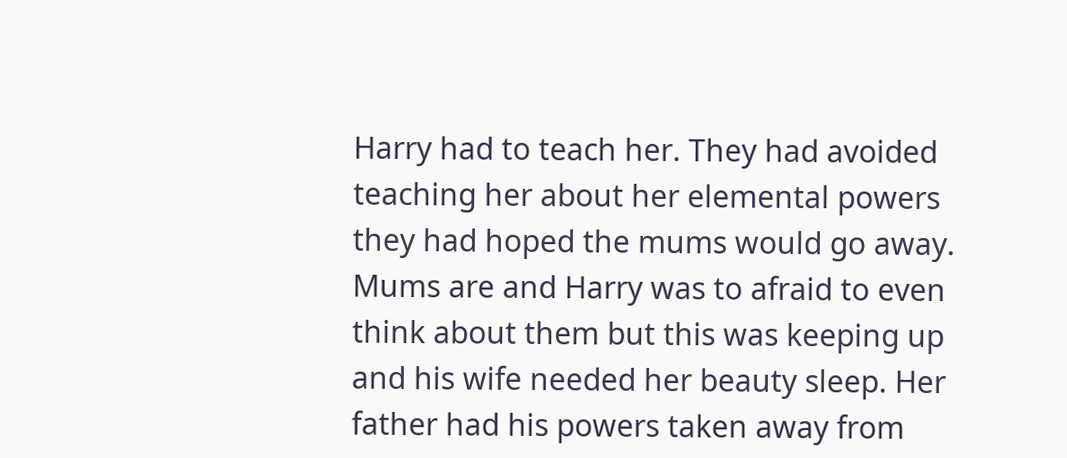Harry had to teach her. They had avoided teaching her about her elemental powers they had hoped the mums would go away. Mums are and Harry was to afraid to even think about them but this was keeping up and his wife needed her beauty sleep. Her father had his powers taken away from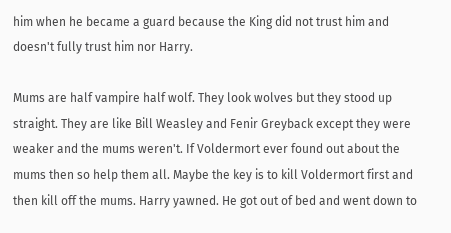him when he became a guard because the King did not trust him and doesn't fully trust him nor Harry.

Mums are half vampire half wolf. They look wolves but they stood up straight. They are like Bill Weasley and Fenir Greyback except they were weaker and the mums weren't. If Voldermort ever found out about the mums then so help them all. Maybe the key is to kill Voldermort first and then kill off the mums. Harry yawned. He got out of bed and went down to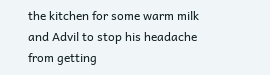the kitchen for some warm milk and Advil to stop his headache from getting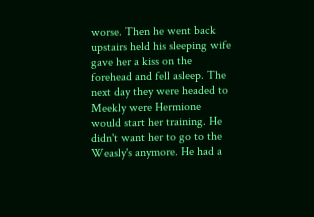worse. Then he went back upstairs held his sleeping wife gave her a kiss on the forehead and fell asleep. The next day they were headed to Meekly were Hermione would start her training. He didn't want her to go to the Weasly's anymore. He had a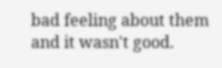bad feeling about them and it wasn't good.